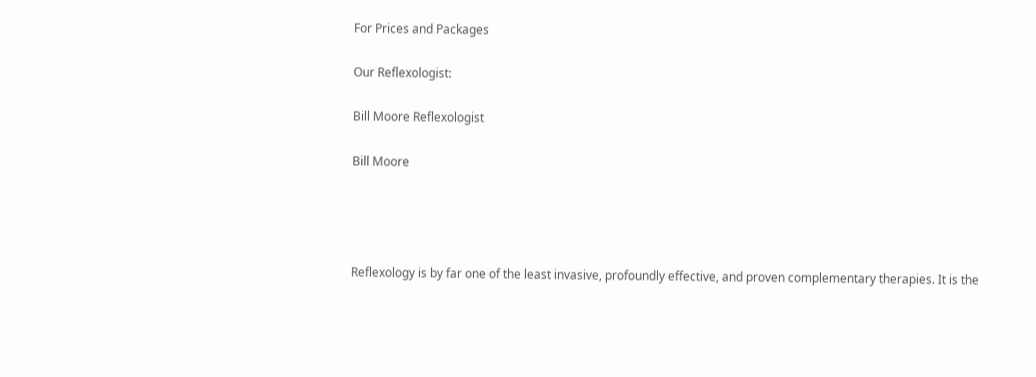For Prices and Packages

Our Reflexologist:

Bill Moore Reflexologist

Bill Moore




Reflexology is by far one of the least invasive, profoundly effective, and proven complementary therapies. It is the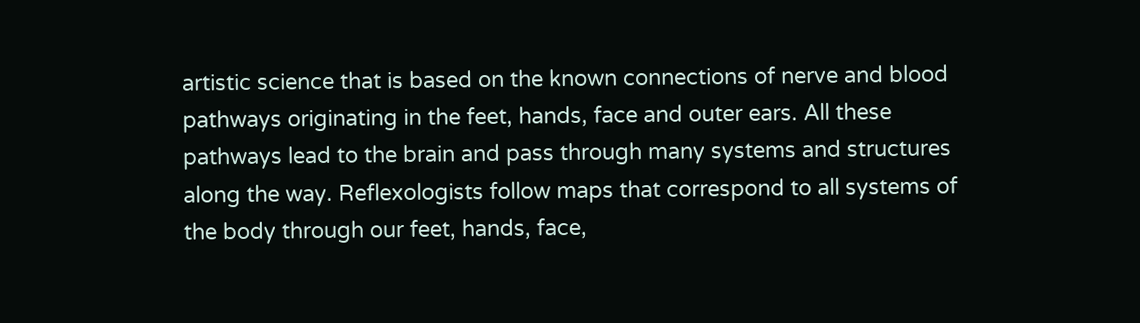artistic science that is based on the known connections of nerve and blood pathways originating in the feet, hands, face and outer ears. All these pathways lead to the brain and pass through many systems and structures along the way. Reflexologists follow maps that correspond to all systems of the body through our feet, hands, face,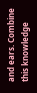and ears. Combine this knowledge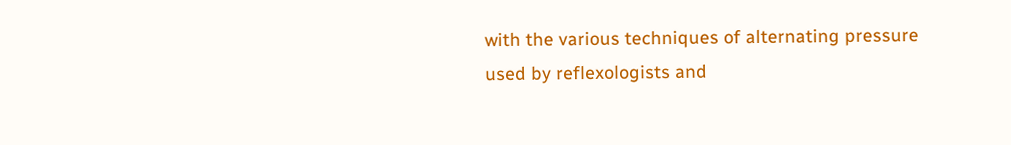with the various techniques of alternating pressure used by reflexologists and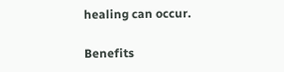healing can occur.

Benefits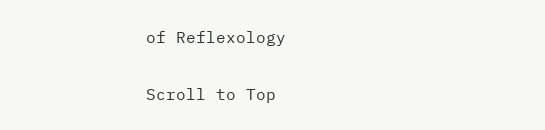of Reflexology

Scroll to Top